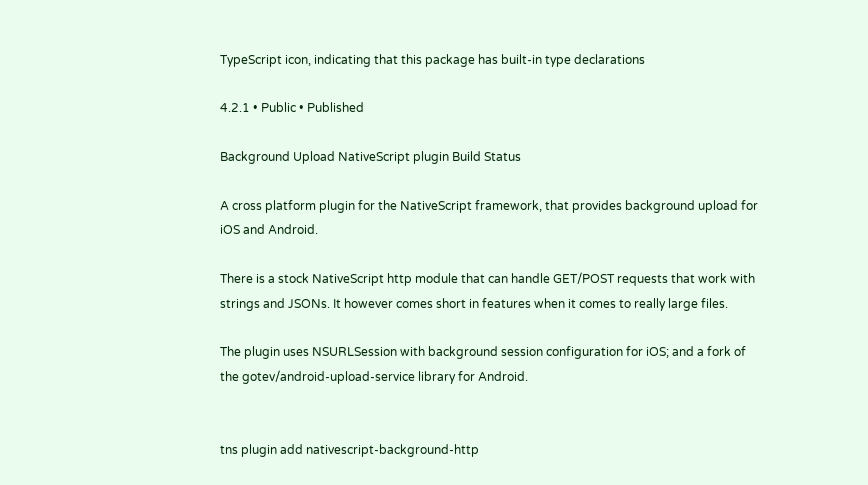TypeScript icon, indicating that this package has built-in type declarations

4.2.1 • Public • Published

Background Upload NativeScript plugin Build Status

A cross platform plugin for the NativeScript framework, that provides background upload for iOS and Android.

There is a stock NativeScript http module that can handle GET/POST requests that work with strings and JSONs. It however comes short in features when it comes to really large files.

The plugin uses NSURLSession with background session configuration for iOS; and a fork of the gotev/android-upload-service library for Android.


tns plugin add nativescript-background-http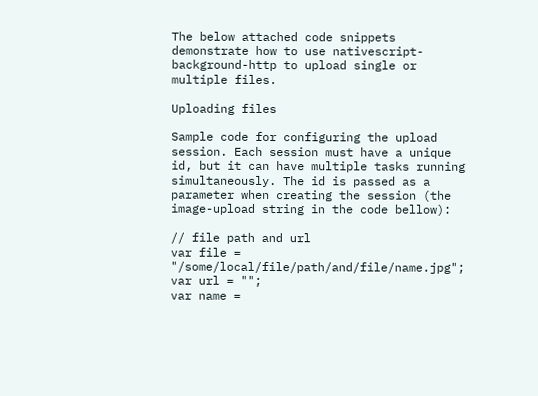The below attached code snippets demonstrate how to use nativescript-background-http to upload single or multiple files.

Uploading files

Sample code for configuring the upload session. Each session must have a unique id, but it can have multiple tasks running simultaneously. The id is passed as a parameter when creating the session (the image-upload string in the code bellow):

// file path and url
var file =  "/some/local/file/path/and/file/name.jpg";
var url = "";
var name =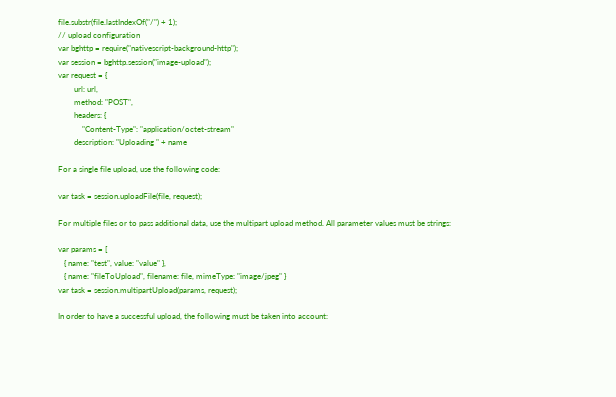file.substr(file.lastIndexOf("/") + 1);
// upload configuration
var bghttp = require("nativescript-background-http");
var session = bghttp.session("image-upload");
var request = {
        url: url,
        method: "POST",
        headers: {
            "Content-Type": "application/octet-stream"
        description: "Uploading " + name

For a single file upload, use the following code:

var task = session.uploadFile(file, request);

For multiple files or to pass additional data, use the multipart upload method. All parameter values must be strings:

var params = [
   { name: "test", value: "value" },
   { name: "fileToUpload", filename: file, mimeType: "image/jpeg" }
var task = session.multipartUpload(params, request);

In order to have a successful upload, the following must be taken into account: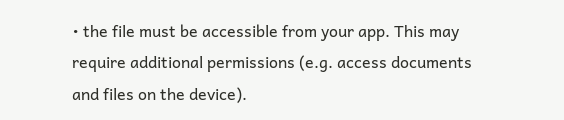• the file must be accessible from your app. This may require additional permissions (e.g. access documents and files on the device).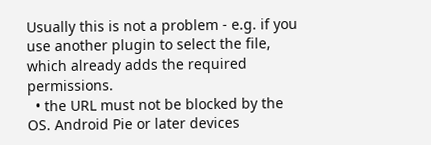Usually this is not a problem - e.g. if you use another plugin to select the file, which already adds the required permissions.
  • the URL must not be blocked by the OS. Android Pie or later devices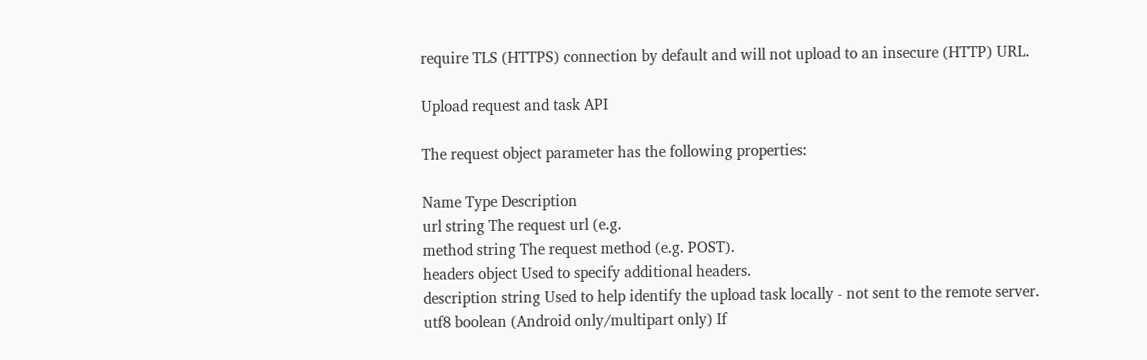require TLS (HTTPS) connection by default and will not upload to an insecure (HTTP) URL.

Upload request and task API

The request object parameter has the following properties:

Name Type Description
url string The request url (e.g.
method string The request method (e.g. POST).
headers object Used to specify additional headers.
description string Used to help identify the upload task locally - not sent to the remote server.
utf8 boolean (Android only/multipart only) If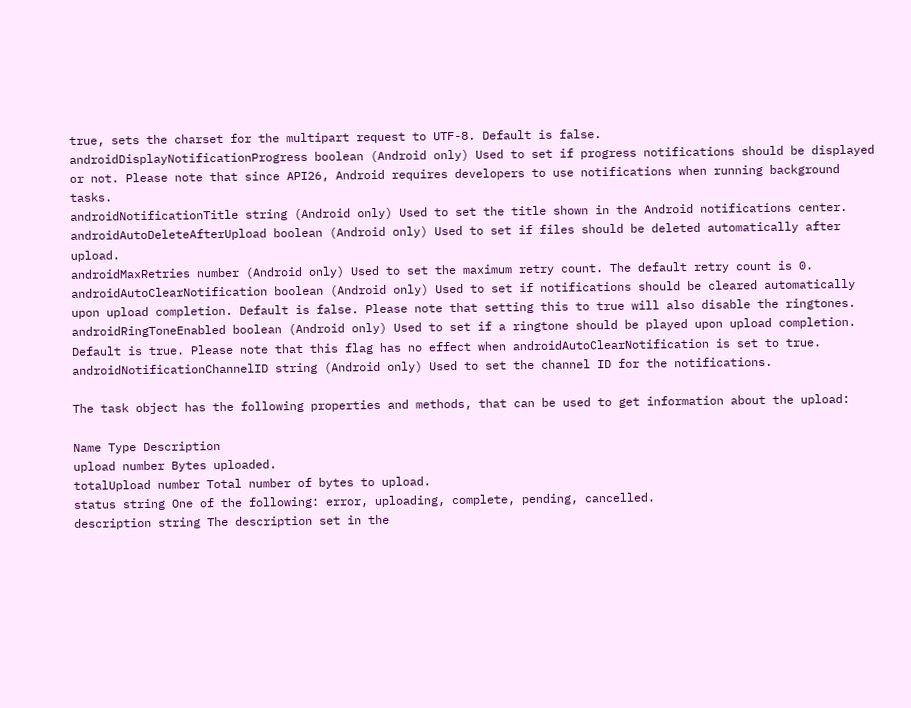true, sets the charset for the multipart request to UTF-8. Default is false.
androidDisplayNotificationProgress boolean (Android only) Used to set if progress notifications should be displayed or not. Please note that since API26, Android requires developers to use notifications when running background tasks.
androidNotificationTitle string (Android only) Used to set the title shown in the Android notifications center.
androidAutoDeleteAfterUpload boolean (Android only) Used to set if files should be deleted automatically after upload.
androidMaxRetries number (Android only) Used to set the maximum retry count. The default retry count is 0.
androidAutoClearNotification boolean (Android only) Used to set if notifications should be cleared automatically upon upload completion. Default is false. Please note that setting this to true will also disable the ringtones.
androidRingToneEnabled boolean (Android only) Used to set if a ringtone should be played upon upload completion. Default is true. Please note that this flag has no effect when androidAutoClearNotification is set to true.
androidNotificationChannelID string (Android only) Used to set the channel ID for the notifications.

The task object has the following properties and methods, that can be used to get information about the upload:

Name Type Description
upload number Bytes uploaded.
totalUpload number Total number of bytes to upload.
status string One of the following: error, uploading, complete, pending, cancelled.
description string The description set in the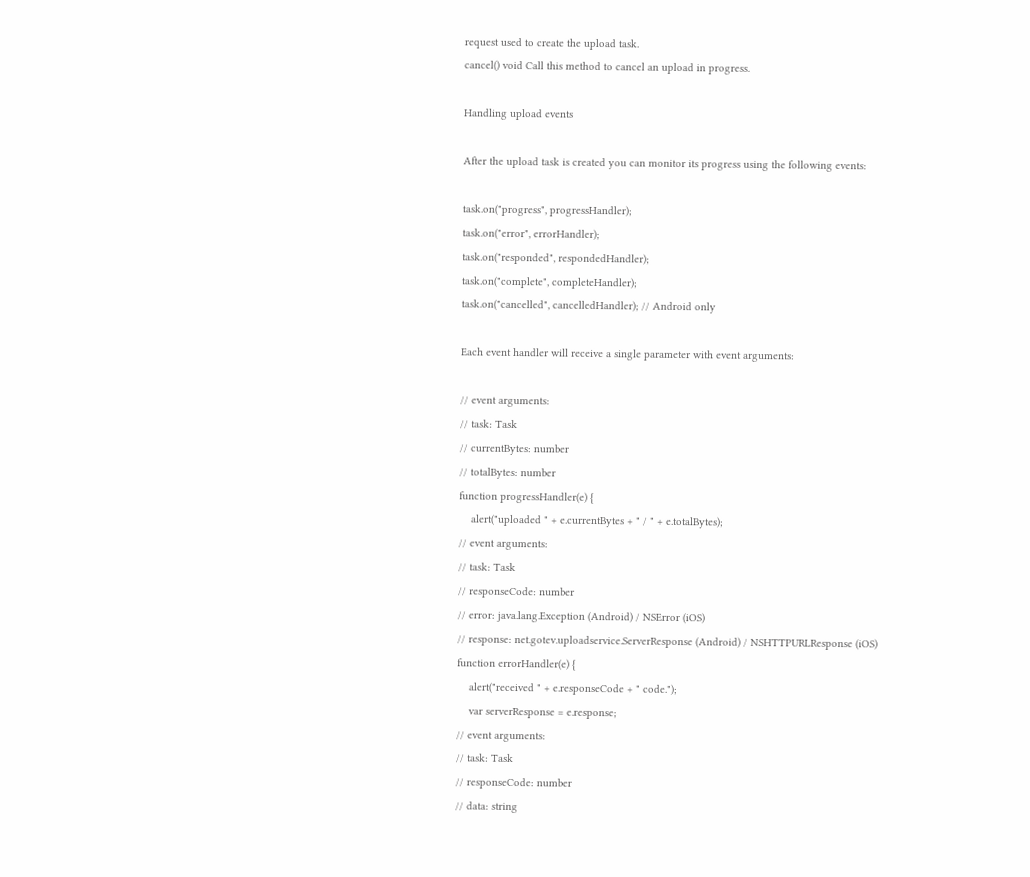request used to create the upload task.
cancel() void Call this method to cancel an upload in progress.

Handling upload events

After the upload task is created you can monitor its progress using the following events:

task.on("progress", progressHandler);
task.on("error", errorHandler);
task.on("responded", respondedHandler);
task.on("complete", completeHandler);
task.on("cancelled", cancelledHandler); // Android only

Each event handler will receive a single parameter with event arguments:

// event arguments:
// task: Task
// currentBytes: number
// totalBytes: number
function progressHandler(e) {
    alert("uploaded " + e.currentBytes + " / " + e.totalBytes);
// event arguments:
// task: Task
// responseCode: number
// error: java.lang.Exception (Android) / NSError (iOS)
// response: net.gotev.uploadservice.ServerResponse (Android) / NSHTTPURLResponse (iOS)
function errorHandler(e) {
    alert("received " + e.responseCode + " code.");
    var serverResponse = e.response;
// event arguments:
// task: Task
// responseCode: number
// data: string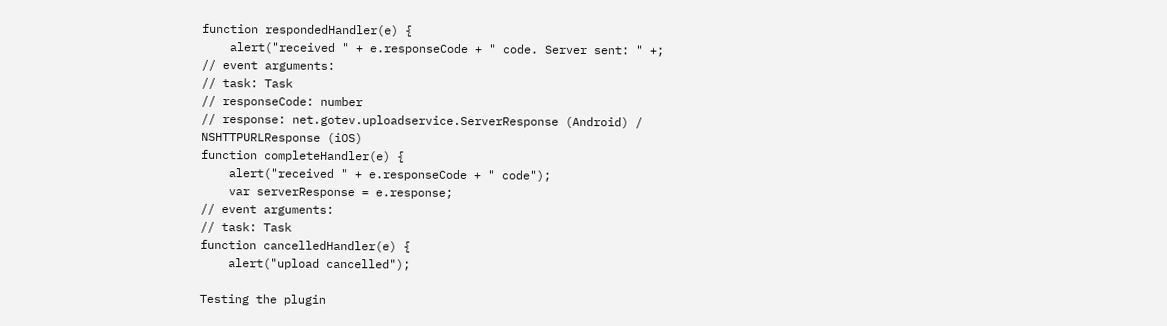function respondedHandler(e) {
    alert("received " + e.responseCode + " code. Server sent: " +;
// event arguments:
// task: Task
// responseCode: number
// response: net.gotev.uploadservice.ServerResponse (Android) / NSHTTPURLResponse (iOS)
function completeHandler(e) {
    alert("received " + e.responseCode + " code");
    var serverResponse = e.response;
// event arguments:
// task: Task
function cancelledHandler(e) {
    alert("upload cancelled");

Testing the plugin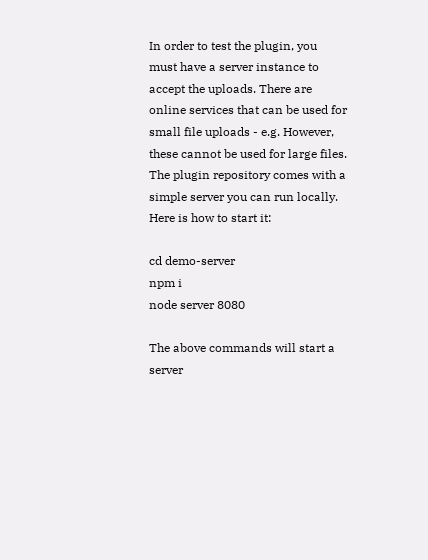In order to test the plugin, you must have a server instance to accept the uploads. There are online services that can be used for small file uploads - e.g. However, these cannot be used for large files. The plugin repository comes with a simple server you can run locally. Here is how to start it:

cd demo-server
npm i
node server 8080

The above commands will start a server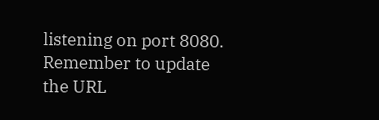listening on port 8080. Remember to update the URL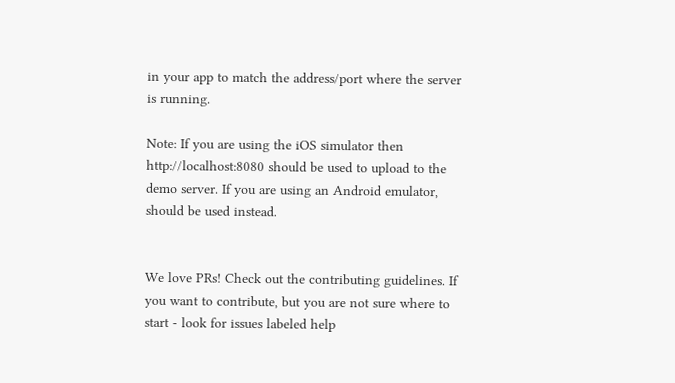in your app to match the address/port where the server is running.

Note: If you are using the iOS simulator then http://localhost:8080 should be used to upload to the demo server. If you are using an Android emulator, should be used instead.


We love PRs! Check out the contributing guidelines. If you want to contribute, but you are not sure where to start - look for issues labeled help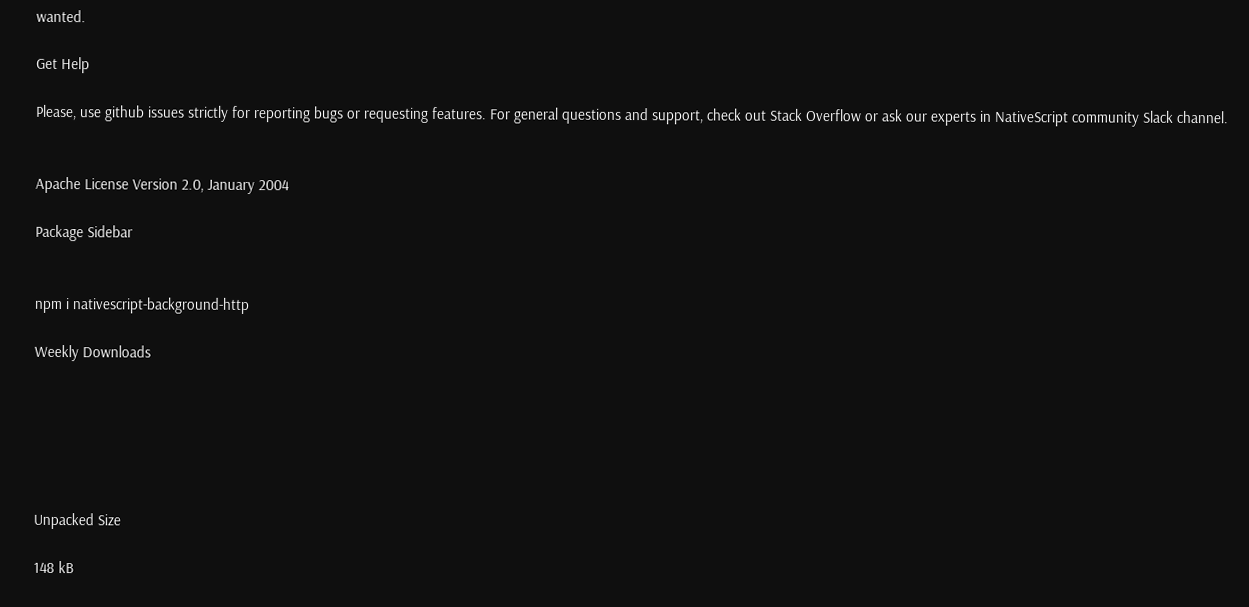wanted.

Get Help

Please, use github issues strictly for reporting bugs or requesting features. For general questions and support, check out Stack Overflow or ask our experts in NativeScript community Slack channel.


Apache License Version 2.0, January 2004

Package Sidebar


npm i nativescript-background-http

Weekly Downloads






Unpacked Size

148 kB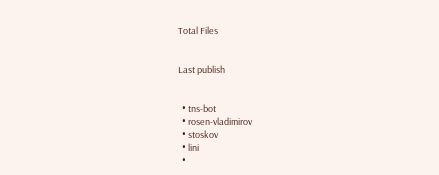Total Files


Last publish


  • tns-bot
  • rosen-vladimirov
  • stoskov
  • lini
  •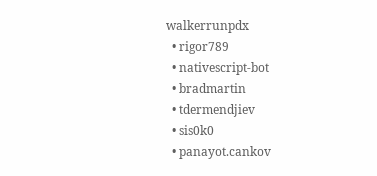walkerrunpdx
  • rigor789
  • nativescript-bot
  • bradmartin
  • tdermendjiev
  • sis0k0
  • panayot.cankov